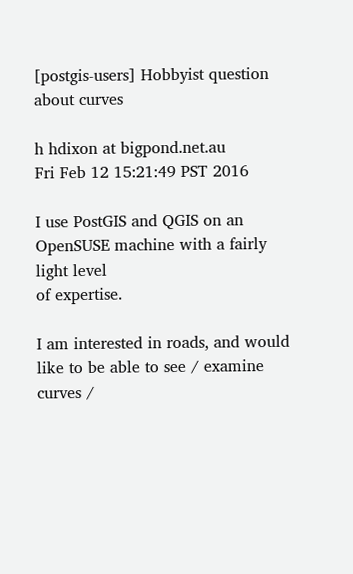[postgis-users] Hobbyist question about curves

h hdixon at bigpond.net.au
Fri Feb 12 15:21:49 PST 2016

I use PostGIS and QGIS on an OpenSUSE machine with a fairly light level
of expertise.

I am interested in roads, and would like to be able to see / examine
curves /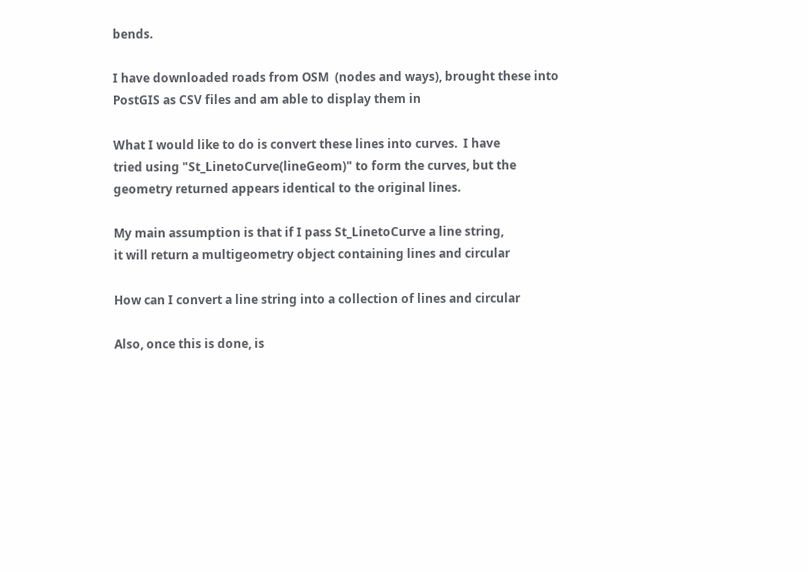bends.

I have downloaded roads from OSM  (nodes and ways), brought these into
PostGIS as CSV files and am able to display them in

What I would like to do is convert these lines into curves.  I have
tried using "St_LinetoCurve(lineGeom)" to form the curves, but the
geometry returned appears identical to the original lines.

My main assumption is that if I pass St_LinetoCurve a line string,
it will return a multigeometry object containing lines and circular

How can I convert a line string into a collection of lines and circular

Also, once this is done, is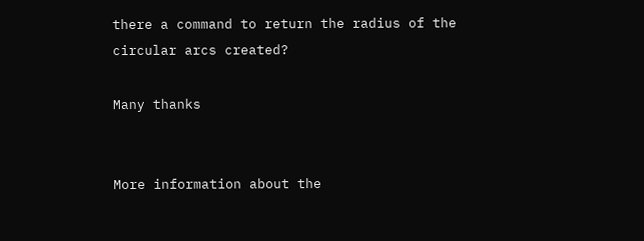there a command to return the radius of the
circular arcs created?

Many thanks


More information about the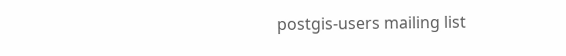postgis-users mailing list